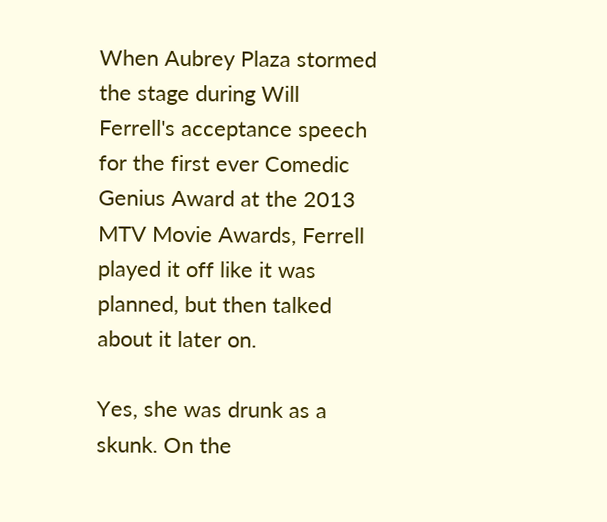When Aubrey Plaza stormed the stage during Will Ferrell's acceptance speech for the first ever Comedic Genius Award at the 2013 MTV Movie Awards, Ferrell played it off like it was planned, but then talked about it later on.

Yes, she was drunk as a skunk. On the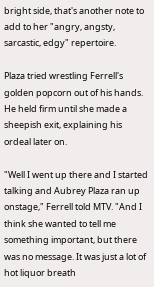bright side, that's another note to add to her "angry, angsty, sarcastic, edgy" repertoire.

Plaza tried wrestling Ferrell's golden popcorn out of his hands. He held firm until she made a sheepish exit, explaining his ordeal later on.

"Well I went up there and I started talking and Aubrey Plaza ran up onstage," Ferrell told MTV. "And I think she wanted to tell me something important, but there was no message. It was just a lot of hot liquor breath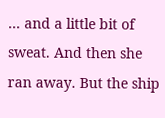... and a little bit of sweat. And then she ran away. But the ship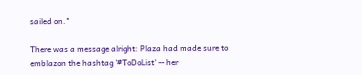sailed on."

There was a message alright: Plaza had made sure to emblazon the hashtag '#ToDoList' -- her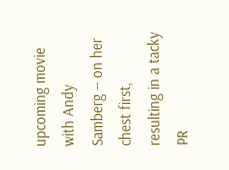upcoming movie with Andy Samberg -- on her chest first, resulting in a tacky PR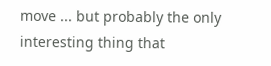move ... but probably the only interesting thing that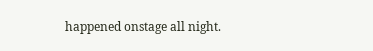happened onstage all night.